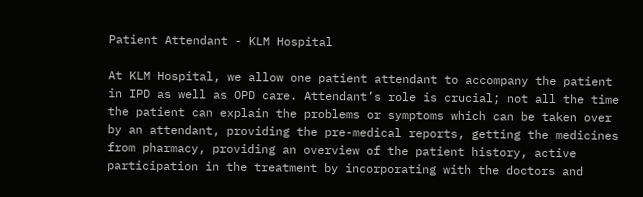Patient Attendant - KLM Hospital

At KLM Hospital, we allow one patient attendant to accompany the patient in IPD as well as OPD care. Attendant’s role is crucial; not all the time the patient can explain the problems or symptoms which can be taken over by an attendant, providing the pre-medical reports, getting the medicines from pharmacy, providing an overview of the patient history, active participation in the treatment by incorporating with the doctors and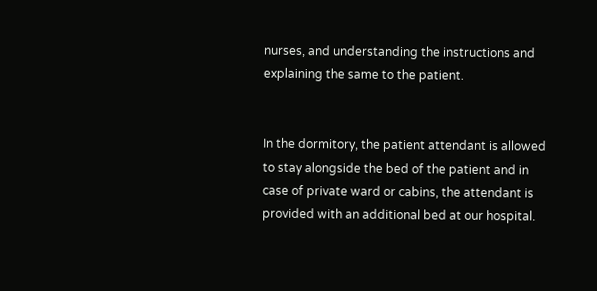nurses, and understanding the instructions and explaining the same to the patient.


In the dormitory, the patient attendant is allowed to stay alongside the bed of the patient and in case of private ward or cabins, the attendant is provided with an additional bed at our hospital.